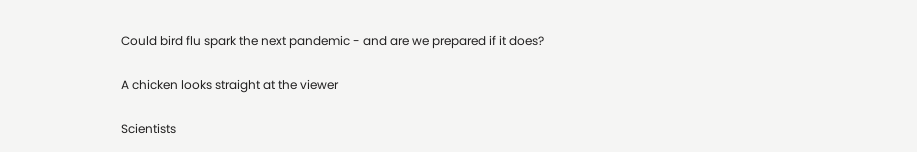Could bird flu spark the next pandemic - and are we prepared if it does?

A chicken looks straight at the viewer

Scientists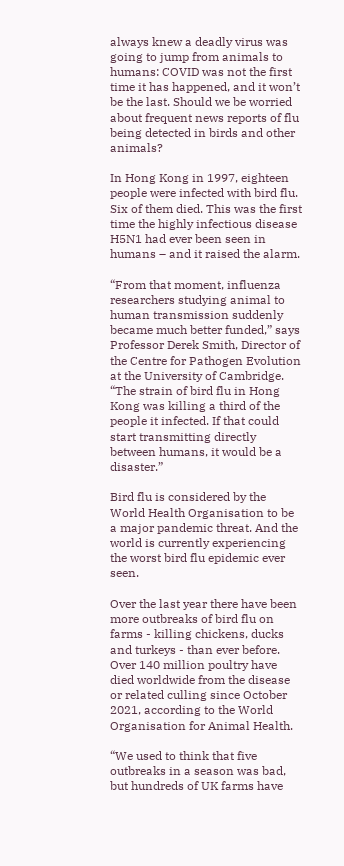always knew a deadly virus was going to jump from animals to humans: COVID was not the first time it has happened, and it won’t be the last. Should we be worried about frequent news reports of flu being detected in birds and other animals?

In Hong Kong in 1997, eighteen people were infected with bird flu. Six of them died. This was the first time the highly infectious disease H5N1 had ever been seen in humans – and it raised the alarm.

“From that moment, influenza researchers studying animal to human transmission suddenly became much better funded,” says Professor Derek Smith, Director of the Centre for Pathogen Evolution at the University of Cambridge. “The strain of bird flu in Hong Kong was killing a third of the people it infected. If that could start transmitting directly between humans, it would be a disaster.”

Bird flu is considered by the World Health Organisation to be a major pandemic threat. And the world is currently experiencing the worst bird flu epidemic ever seen.

Over the last year there have been more outbreaks of bird flu on farms - killing chickens, ducks and turkeys - than ever before. Over 140 million poultry have died worldwide from the disease or related culling since October 2021, according to the World Organisation for Animal Health.

“We used to think that five outbreaks in a season was bad, but hundreds of UK farms have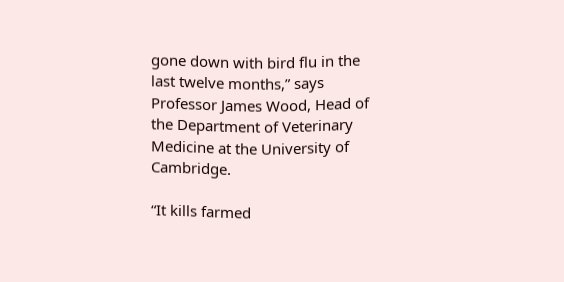gone down with bird flu in the last twelve months,” says Professor James Wood, Head of the Department of Veterinary Medicine at the University of Cambridge.

“It kills farmed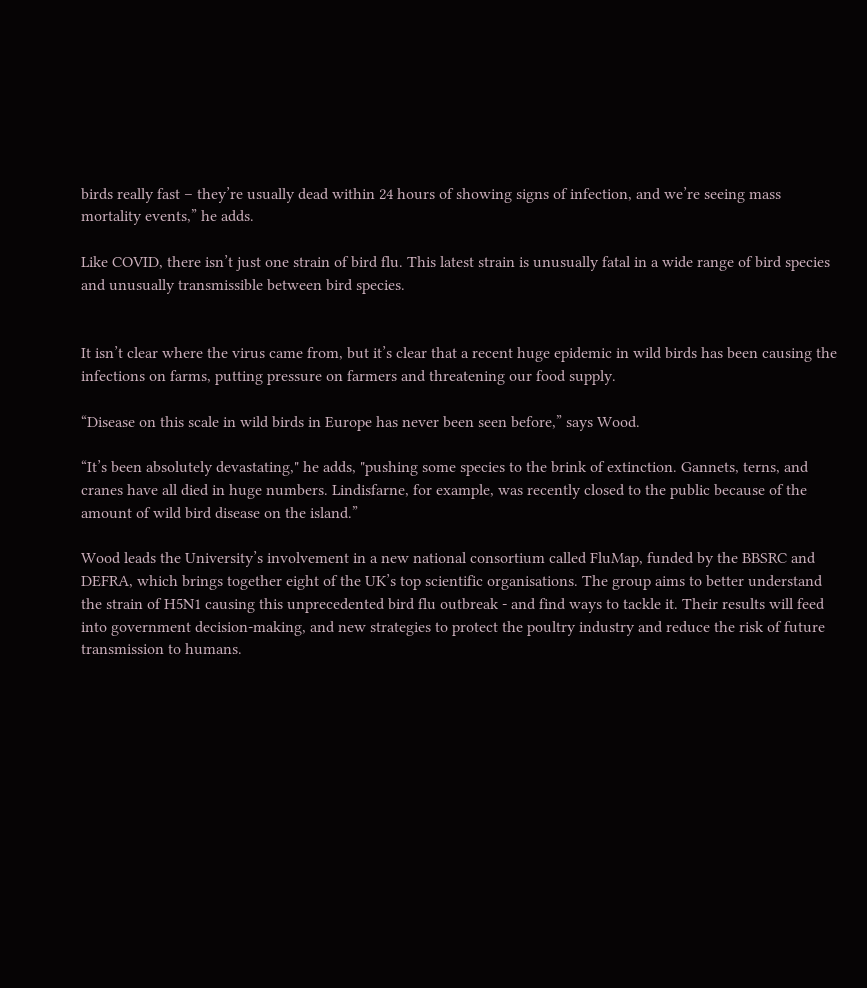birds really fast – they’re usually dead within 24 hours of showing signs of infection, and we’re seeing mass mortality events,” he adds.

Like COVID, there isn’t just one strain of bird flu. This latest strain is unusually fatal in a wide range of bird species and unusually transmissible between bird species.


It isn’t clear where the virus came from, but it’s clear that a recent huge epidemic in wild birds has been causing the infections on farms, putting pressure on farmers and threatening our food supply.

“Disease on this scale in wild birds in Europe has never been seen before,” says Wood.

“It’s been absolutely devastating," he adds, "pushing some species to the brink of extinction. Gannets, terns, and cranes have all died in huge numbers. Lindisfarne, for example, was recently closed to the public because of the amount of wild bird disease on the island.”

Wood leads the University’s involvement in a new national consortium called FluMap, funded by the BBSRC and DEFRA, which brings together eight of the UK’s top scientific organisations. The group aims to better understand the strain of H5N1 causing this unprecedented bird flu outbreak - and find ways to tackle it. Their results will feed into government decision-making, and new strategies to protect the poultry industry and reduce the risk of future transmission to humans.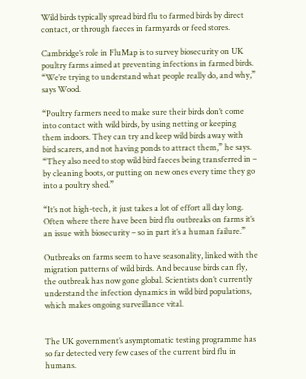Wild birds typically spread bird flu to farmed birds by direct contact, or through faeces in farmyards or feed stores.

Cambridge’s role in FluMap is to survey biosecurity on UK poultry farms aimed at preventing infections in farmed birds. “We’re trying to understand what people really do, and why,” says Wood.

“Poultry farmers need to make sure their birds don’t come into contact with wild birds, by using netting or keeping them indoors. They can try and keep wild birds away with bird scarers, and not having ponds to attract them,” he says. “They also need to stop wild bird faeces being transferred in – by cleaning boots, or putting on new ones every time they go into a poultry shed.”

“It’s not high-tech, it just takes a lot of effort all day long. Often where there have been bird flu outbreaks on farms it’s an issue with biosecurity – so in part it’s a human failure.”

Outbreaks on farms seem to have seasonality, linked with the migration patterns of wild birds. And because birds can fly, the outbreak has now gone global. Scientists don’t currently understand the infection dynamics in wild bird populations, which makes ongoing surveillance vital.


The UK government’s asymptomatic testing programme has so far detected very few cases of the current bird flu in humans.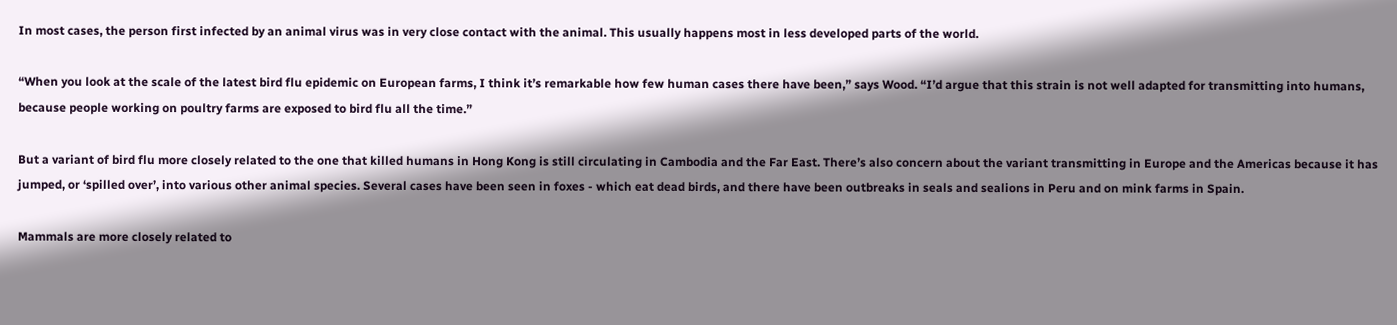In most cases, the person first infected by an animal virus was in very close contact with the animal. This usually happens most in less developed parts of the world.

“When you look at the scale of the latest bird flu epidemic on European farms, I think it’s remarkable how few human cases there have been,” says Wood. “I’d argue that this strain is not well adapted for transmitting into humans, because people working on poultry farms are exposed to bird flu all the time.”

But a variant of bird flu more closely related to the one that killed humans in Hong Kong is still circulating in Cambodia and the Far East. There’s also concern about the variant transmitting in Europe and the Americas because it has jumped, or ‘spilled over’, into various other animal species. Several cases have been seen in foxes - which eat dead birds, and there have been outbreaks in seals and sealions in Peru and on mink farms in Spain.

Mammals are more closely related to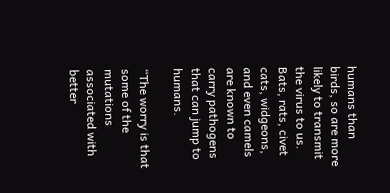humans than birds, so are more likely to transmit the virus to us. Bats, rats, civet cats, widgeons, and even camels are known to carry pathogens that can jump to humans.

“The worry is that some of the mutations associated with better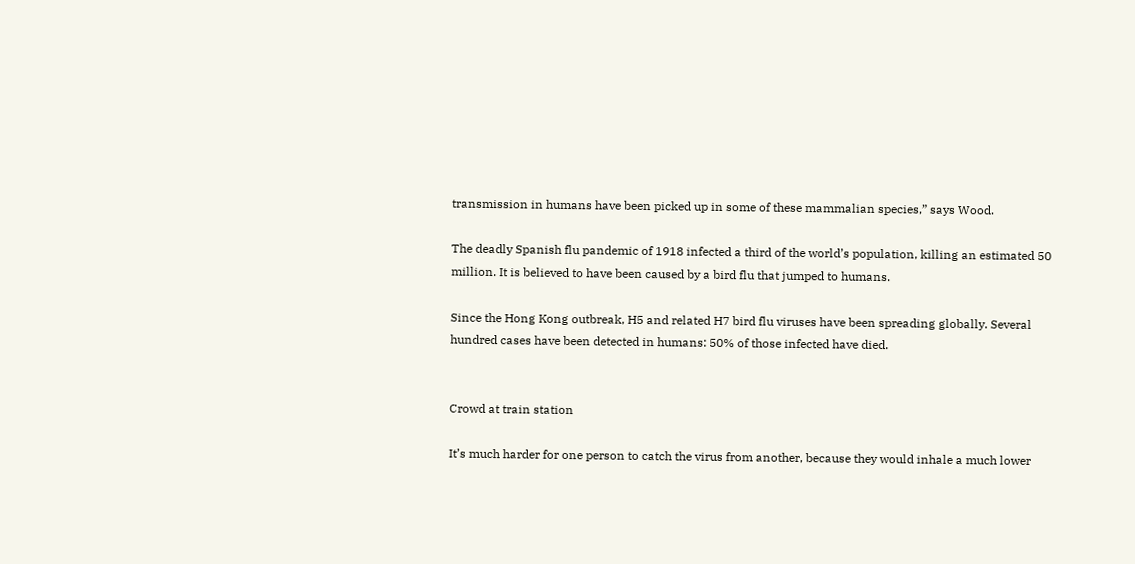transmission in humans have been picked up in some of these mammalian species,” says Wood.

The deadly Spanish flu pandemic of 1918 infected a third of the world’s population, killing an estimated 50 million. It is believed to have been caused by a bird flu that jumped to humans.

Since the Hong Kong outbreak, H5 and related H7 bird flu viruses have been spreading globally. Several hundred cases have been detected in humans: 50% of those infected have died.


Crowd at train station

It’s much harder for one person to catch the virus from another, because they would inhale a much lower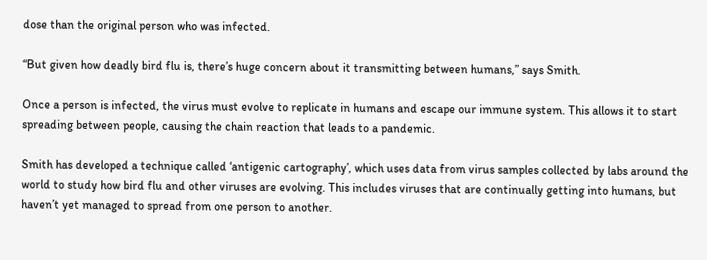dose than the original person who was infected.

“But given how deadly bird flu is, there’s huge concern about it transmitting between humans,” says Smith.

Once a person is infected, the virus must evolve to replicate in humans and escape our immune system. This allows it to start spreading between people, causing the chain reaction that leads to a pandemic.

Smith has developed a technique called ‘antigenic cartography’, which uses data from virus samples collected by labs around the world to study how bird flu and other viruses are evolving. This includes viruses that are continually getting into humans, but haven’t yet managed to spread from one person to another.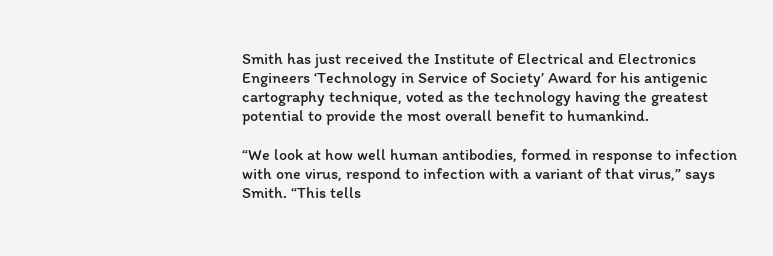Smith has just received the Institute of Electrical and Electronics Engineers ‘Technology in Service of Society’ Award for his antigenic cartography technique, voted as the technology having the greatest potential to provide the most overall benefit to humankind.

“We look at how well human antibodies, formed in response to infection with one virus, respond to infection with a variant of that virus,” says Smith. “This tells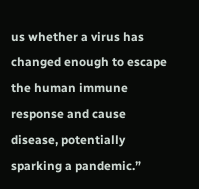us whether a virus has changed enough to escape the human immune response and cause disease, potentially sparking a pandemic.”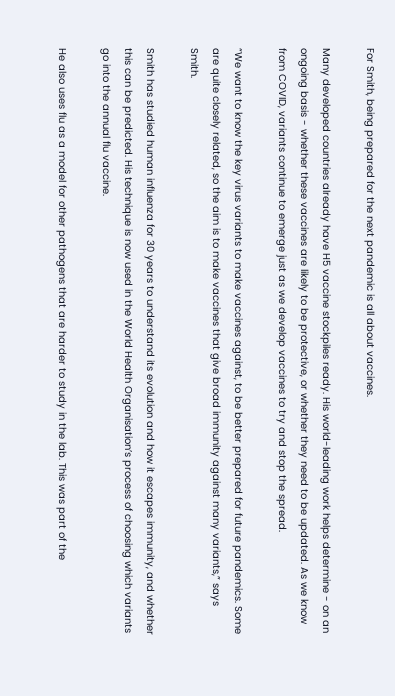For Smith, being prepared for the next pandemic is all about vaccines.

Many developed countries already have H5 vaccine stockpiles ready. His world-leading work helps determine - on an ongoing basis - whether these vaccines are likely to be protective, or whether they need to be updated. As we know from COVID, variants continue to emerge just as we develop vaccines to try and stop the spread.

“We want to know the key virus variants to make vaccines against, to be better prepared for future pandemics. Some are quite closely related, so the aim is to make vaccines that give broad immunity against many variants,” says Smith.

Smith has studied human influenza for 30 years to understand its evolution and how it escapes immunity, and whether this can be predicted. His technique is now used in the World Health Organisation’s process of choosing which variants go into the annual flu vaccine.

He also uses flu as a model for other pathogens that are harder to study in the lab. This was part of the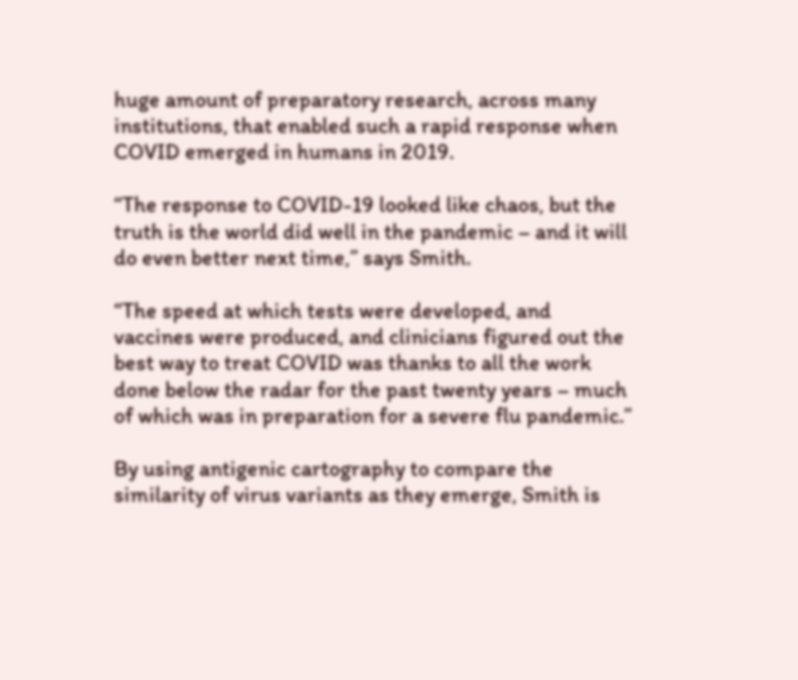huge amount of preparatory research, across many institutions, that enabled such a rapid response when COVID emerged in humans in 2019.

“The response to COVID-19 looked like chaos, but the truth is the world did well in the pandemic – and it will do even better next time,” says Smith.

“The speed at which tests were developed, and vaccines were produced, and clinicians figured out the best way to treat COVID was thanks to all the work done below the radar for the past twenty years – much of which was in preparation for a severe flu pandemic.”

By using antigenic cartography to compare the similarity of virus variants as they emerge, Smith is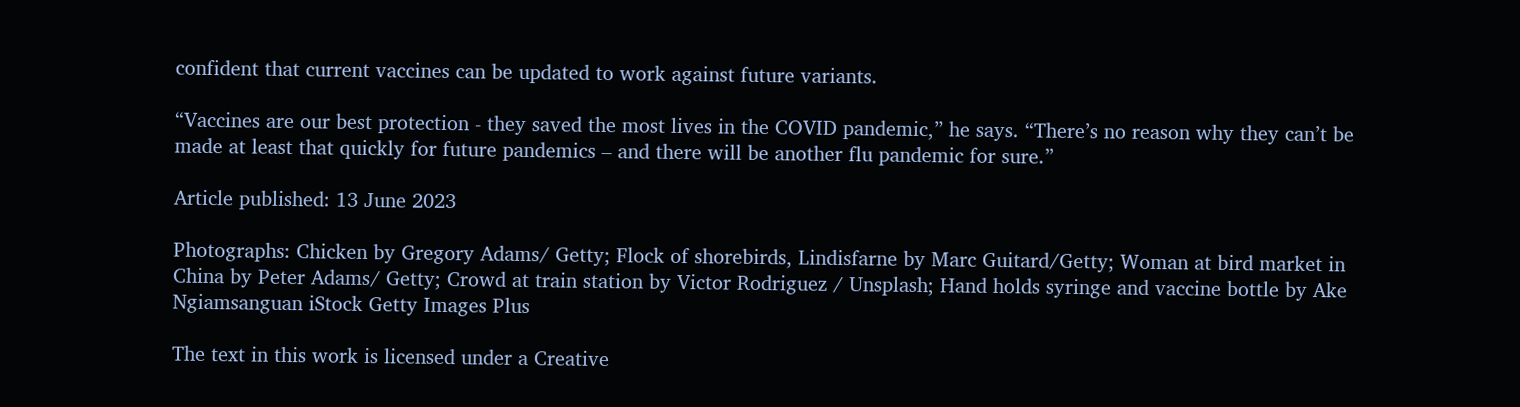confident that current vaccines can be updated to work against future variants.

“Vaccines are our best protection - they saved the most lives in the COVID pandemic,” he says. “There’s no reason why they can’t be made at least that quickly for future pandemics – and there will be another flu pandemic for sure.”

Article published: 13 June 2023

Photographs: Chicken by Gregory Adams/ Getty; Flock of shorebirds, Lindisfarne by Marc Guitard/Getty; Woman at bird market in China by Peter Adams/ Getty; Crowd at train station by Victor Rodriguez / Unsplash; Hand holds syringe and vaccine bottle by Ake Ngiamsanguan iStock Getty Images Plus

The text in this work is licensed under a Creative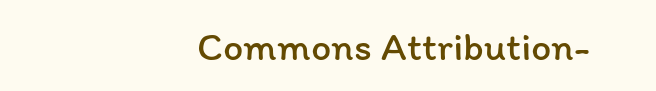Commons Attribution-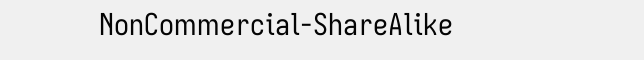NonCommercial-ShareAlike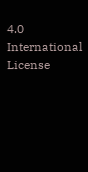4.0 International License